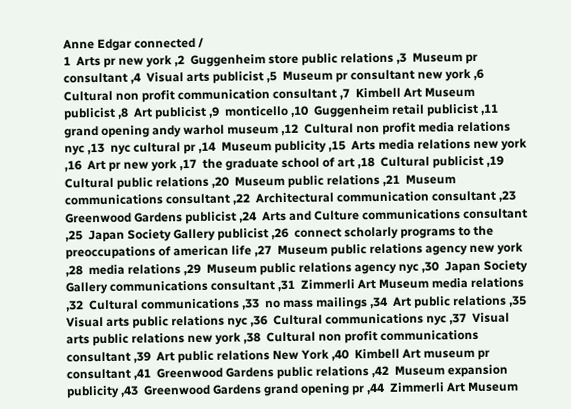Anne Edgar connected /
1  Arts pr new york ,2  Guggenheim store public relations ,3  Museum pr consultant ,4  Visual arts publicist ,5  Museum pr consultant new york ,6  Cultural non profit communication consultant ,7  Kimbell Art Museum publicist ,8  Art publicist ,9  monticello ,10  Guggenheim retail publicist ,11  grand opening andy warhol museum ,12  Cultural non profit media relations nyc ,13  nyc cultural pr ,14  Museum publicity ,15  Arts media relations new york ,16  Art pr new york ,17  the graduate school of art ,18  Cultural publicist ,19  Cultural public relations ,20  Museum public relations ,21  Museum communications consultant ,22  Architectural communication consultant ,23  Greenwood Gardens publicist ,24  Arts and Culture communications consultant ,25  Japan Society Gallery publicist ,26  connect scholarly programs to the preoccupations of american life ,27  Museum public relations agency new york ,28  media relations ,29  Museum public relations agency nyc ,30  Japan Society Gallery communications consultant ,31  Zimmerli Art Museum media relations ,32  Cultural communications ,33  no mass mailings ,34  Art public relations ,35  Visual arts public relations nyc ,36  Cultural communications nyc ,37  Visual arts public relations new york ,38  Cultural non profit communications consultant ,39  Art public relations New York ,40  Kimbell Art museum pr consultant ,41  Greenwood Gardens public relations ,42  Museum expansion publicity ,43  Greenwood Gardens grand opening pr ,44  Zimmerli Art Museum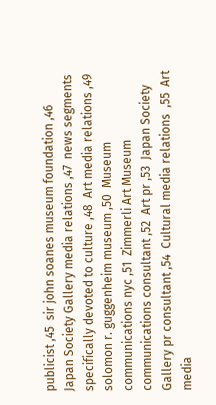publicist ,45  sir john soanes museum foundation ,46  Japan Society Gallery media relations ,47  news segments specifically devoted to culture ,48  Art media relations ,49  solomon r. guggenheim museum ,50  Museum communications nyc ,51  Zimmerli Art Museum communications consultant ,52  Art pr ,53  Japan Society Gallery pr consultant ,54  Cultural media relations  ,55  Art media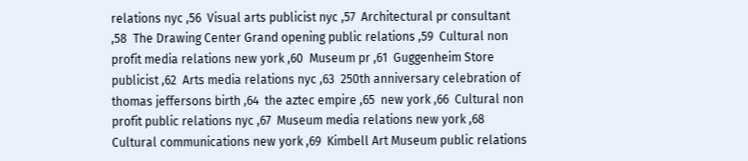relations nyc ,56  Visual arts publicist nyc ,57  Architectural pr consultant ,58  The Drawing Center Grand opening public relations ,59  Cultural non profit media relations new york ,60  Museum pr ,61  Guggenheim Store publicist ,62  Arts media relations nyc ,63  250th anniversary celebration of thomas jeffersons birth ,64  the aztec empire ,65  new york ,66  Cultural non profit public relations nyc ,67  Museum media relations new york ,68  Cultural communications new york ,69  Kimbell Art Museum public relations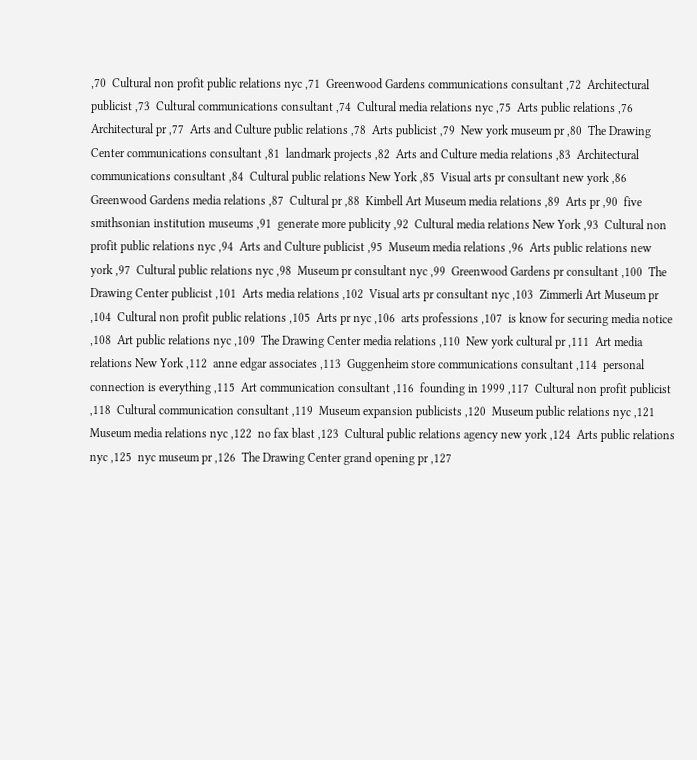,70  Cultural non profit public relations nyc ,71  Greenwood Gardens communications consultant ,72  Architectural publicist ,73  Cultural communications consultant ,74  Cultural media relations nyc ,75  Arts public relations ,76  Architectural pr ,77  Arts and Culture public relations ,78  Arts publicist ,79  New york museum pr ,80  The Drawing Center communications consultant ,81  landmark projects ,82  Arts and Culture media relations ,83  Architectural communications consultant ,84  Cultural public relations New York ,85  Visual arts pr consultant new york ,86  Greenwood Gardens media relations ,87  Cultural pr ,88  Kimbell Art Museum media relations ,89  Arts pr ,90  five smithsonian institution museums ,91  generate more publicity ,92  Cultural media relations New York ,93  Cultural non profit public relations nyc ,94  Arts and Culture publicist ,95  Museum media relations ,96  Arts public relations new york ,97  Cultural public relations nyc ,98  Museum pr consultant nyc ,99  Greenwood Gardens pr consultant ,100  The Drawing Center publicist ,101  Arts media relations ,102  Visual arts pr consultant nyc ,103  Zimmerli Art Museum pr ,104  Cultural non profit public relations ,105  Arts pr nyc ,106  arts professions ,107  is know for securing media notice ,108  Art public relations nyc ,109  The Drawing Center media relations ,110  New york cultural pr ,111  Art media relations New York ,112  anne edgar associates ,113  Guggenheim store communications consultant ,114  personal connection is everything ,115  Art communication consultant ,116  founding in 1999 ,117  Cultural non profit publicist ,118  Cultural communication consultant ,119  Museum expansion publicists ,120  Museum public relations nyc ,121  Museum media relations nyc ,122  no fax blast ,123  Cultural public relations agency new york ,124  Arts public relations nyc ,125  nyc museum pr ,126  The Drawing Center grand opening pr ,127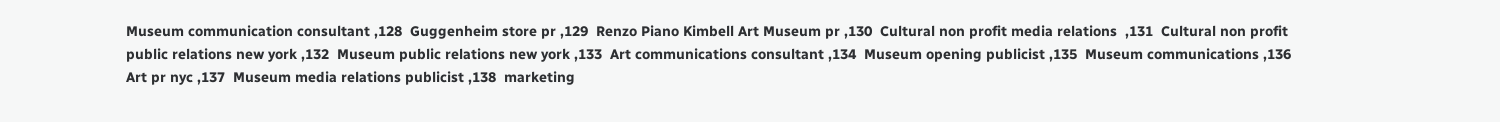Museum communication consultant ,128  Guggenheim store pr ,129  Renzo Piano Kimbell Art Museum pr ,130  Cultural non profit media relations  ,131  Cultural non profit public relations new york ,132  Museum public relations new york ,133  Art communications consultant ,134  Museum opening publicist ,135  Museum communications ,136  Art pr nyc ,137  Museum media relations publicist ,138  marketing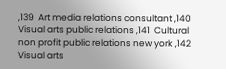,139  Art media relations consultant ,140  Visual arts public relations ,141  Cultural non profit public relations new york ,142  Visual arts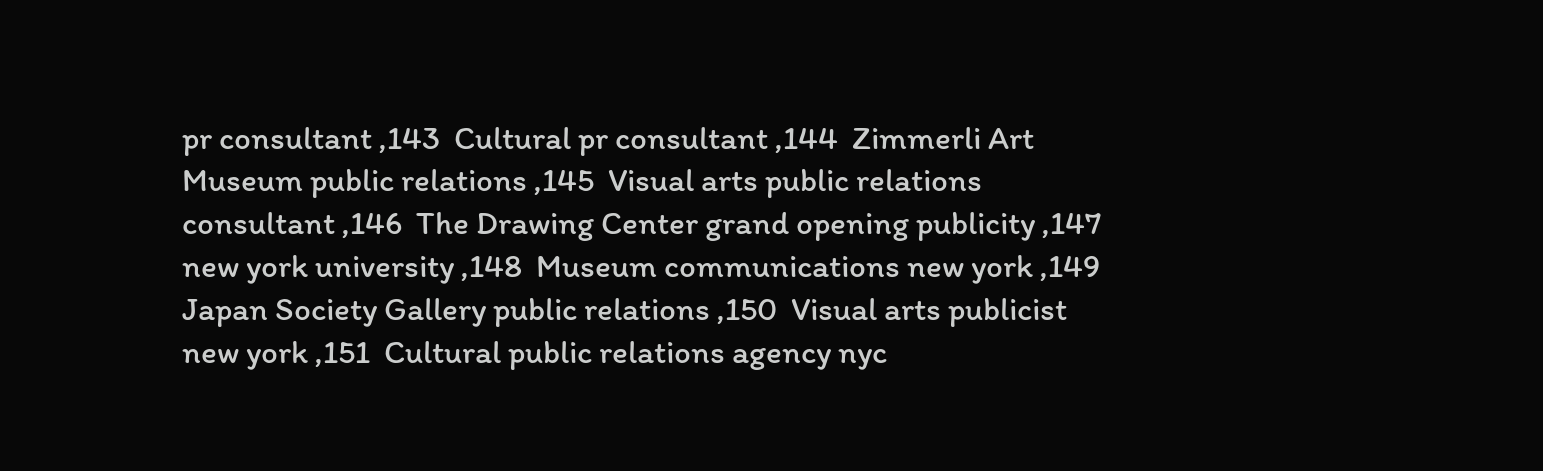pr consultant ,143  Cultural pr consultant ,144  Zimmerli Art Museum public relations ,145  Visual arts public relations consultant ,146  The Drawing Center grand opening publicity ,147  new york university ,148  Museum communications new york ,149  Japan Society Gallery public relations ,150  Visual arts publicist new york ,151  Cultural public relations agency nyc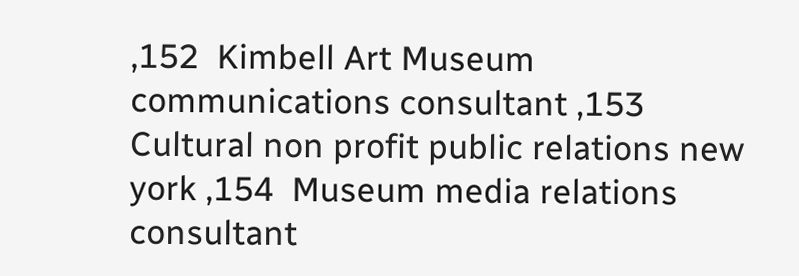,152  Kimbell Art Museum communications consultant ,153  Cultural non profit public relations new york ,154  Museum media relations consultant